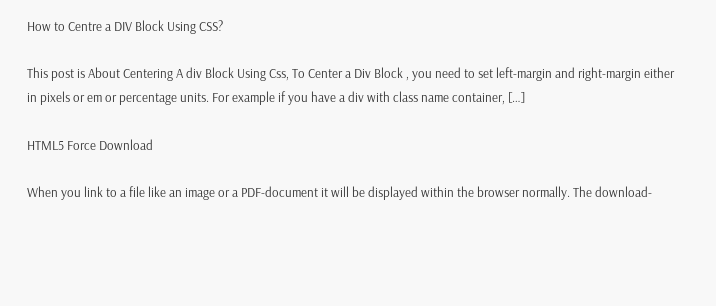How to Centre a DIV Block Using CSS?

This post is About Centering A div Block Using Css, To Center a Div Block , you need to set left-margin and right-margin either in pixels or em or percentage units. For example if you have a div with class name container, […]

HTML5 Force Download

When you link to a file like an image or a PDF-document it will be displayed within the browser normally. The download-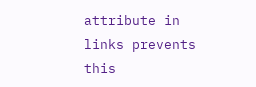attribute in links prevents this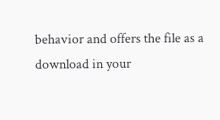behavior and offers the file as a download in your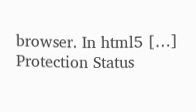browser. In html5 […] Protection Status